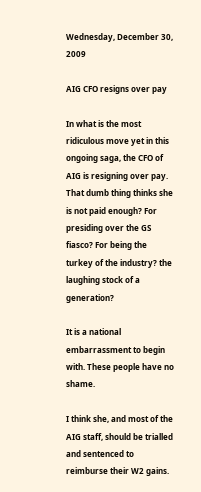Wednesday, December 30, 2009

AIG CFO resigns over pay

In what is the most ridiculous move yet in this ongoing saga, the CFO of AIG is resigning over pay. That dumb thing thinks she is not paid enough? For presiding over the GS fiasco? For being the turkey of the industry? the laughing stock of a generation?

It is a national embarrassment to begin with. These people have no shame.

I think she, and most of the AIG staff, should be trialled and sentenced to reimburse their W2 gains.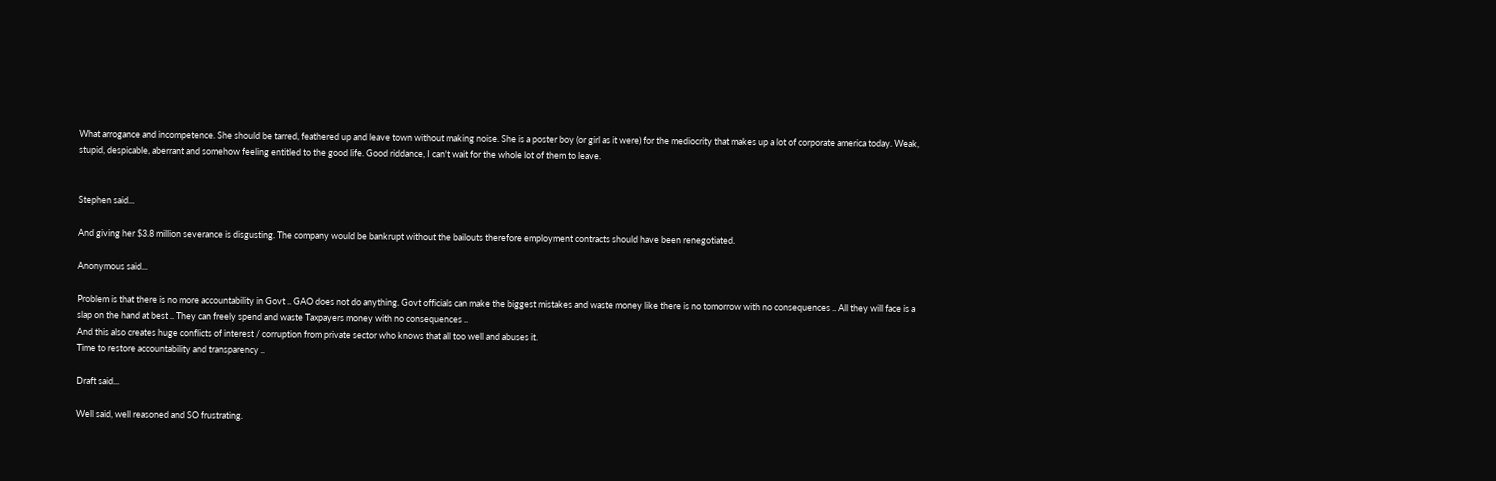What arrogance and incompetence. She should be tarred, feathered up and leave town without making noise. She is a poster boy (or girl as it were) for the mediocrity that makes up a lot of corporate america today. Weak, stupid, despicable, aberrant and somehow feeling entitled to the good life. Good riddance, I can't wait for the whole lot of them to leave.


Stephen said...

And giving her $3.8 million severance is disgusting. The company would be bankrupt without the bailouts therefore employment contracts should have been renegotiated.

Anonymous said...

Problem is that there is no more accountability in Govt .. GAO does not do anything. Govt officials can make the biggest mistakes and waste money like there is no tomorrow with no consequences .. All they will face is a slap on the hand at best .. They can freely spend and waste Taxpayers money with no consequences ..
And this also creates huge conflicts of interest / corruption from private sector who knows that all too well and abuses it.
Time to restore accountability and transparency ..

Draft said...

Well said, well reasoned and SO frustrating.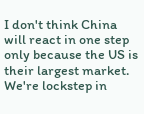I don't think China will react in one step only because the US is their largest market. We're lockstep in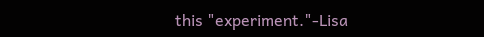this "experiment."-Lisa